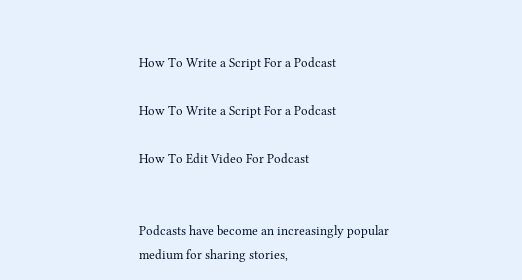How To Write a Script For a Podcast

How To Write a Script For a Podcast

How To Edit Video For Podcast


Podcasts have become an increasingly popular medium for sharing stories,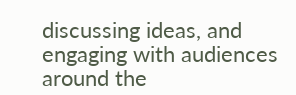discussing ideas, and engaging with audiences around the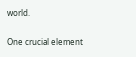world.

One crucial element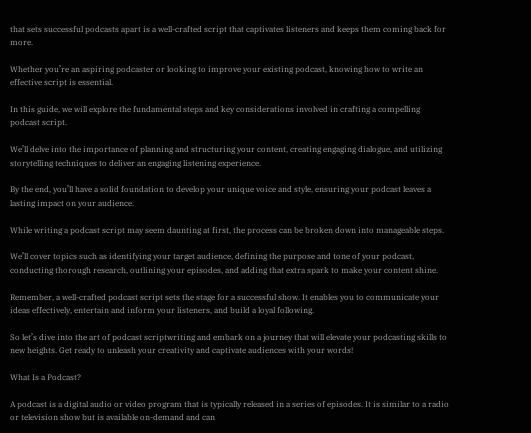that sets successful podcasts apart is a well-crafted script that captivates listeners and keeps them coming back for more.

Whether you’re an aspiring podcaster or looking to improve your existing podcast, knowing how to write an effective script is essential.

In this guide, we will explore the fundamental steps and key considerations involved in crafting a compelling podcast script.

We’ll delve into the importance of planning and structuring your content, creating engaging dialogue, and utilizing storytelling techniques to deliver an engaging listening experience.

By the end, you’ll have a solid foundation to develop your unique voice and style, ensuring your podcast leaves a lasting impact on your audience.

While writing a podcast script may seem daunting at first, the process can be broken down into manageable steps.

We’ll cover topics such as identifying your target audience, defining the purpose and tone of your podcast, conducting thorough research, outlining your episodes, and adding that extra spark to make your content shine.

Remember, a well-crafted podcast script sets the stage for a successful show. It enables you to communicate your ideas effectively, entertain and inform your listeners, and build a loyal following.

So let’s dive into the art of podcast scriptwriting and embark on a journey that will elevate your podcasting skills to new heights. Get ready to unleash your creativity and captivate audiences with your words!

What Is a Podcast?

A podcast is a digital audio or video program that is typically released in a series of episodes. It is similar to a radio or television show but is available on-demand and can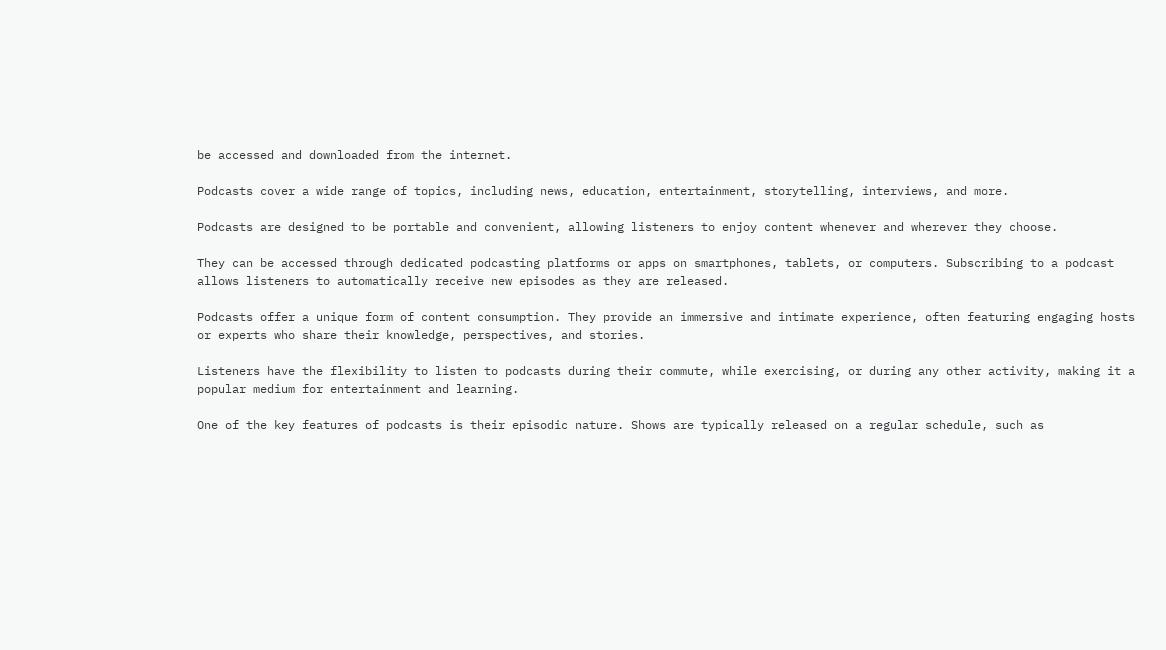be accessed and downloaded from the internet.

Podcasts cover a wide range of topics, including news, education, entertainment, storytelling, interviews, and more.

Podcasts are designed to be portable and convenient, allowing listeners to enjoy content whenever and wherever they choose.

They can be accessed through dedicated podcasting platforms or apps on smartphones, tablets, or computers. Subscribing to a podcast allows listeners to automatically receive new episodes as they are released.

Podcasts offer a unique form of content consumption. They provide an immersive and intimate experience, often featuring engaging hosts or experts who share their knowledge, perspectives, and stories.

Listeners have the flexibility to listen to podcasts during their commute, while exercising, or during any other activity, making it a popular medium for entertainment and learning.

One of the key features of podcasts is their episodic nature. Shows are typically released on a regular schedule, such as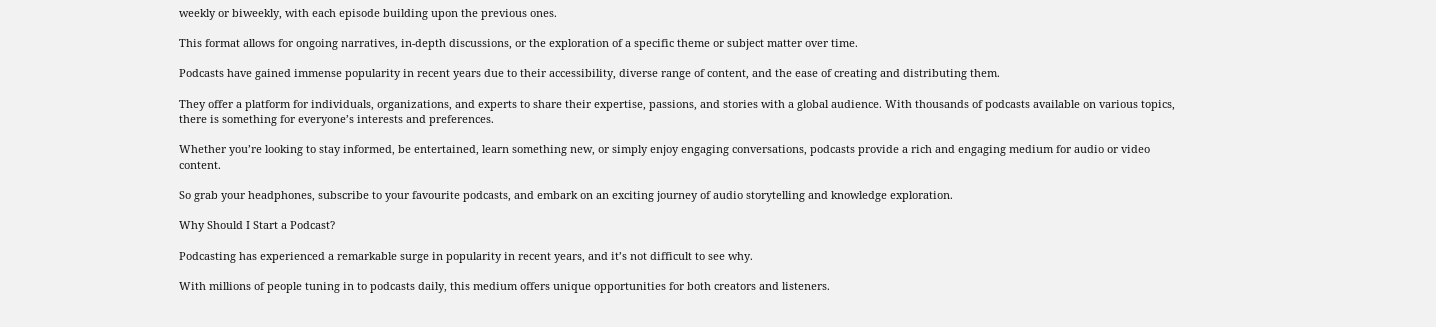weekly or biweekly, with each episode building upon the previous ones.

This format allows for ongoing narratives, in-depth discussions, or the exploration of a specific theme or subject matter over time.

Podcasts have gained immense popularity in recent years due to their accessibility, diverse range of content, and the ease of creating and distributing them.

They offer a platform for individuals, organizations, and experts to share their expertise, passions, and stories with a global audience. With thousands of podcasts available on various topics, there is something for everyone’s interests and preferences.

Whether you’re looking to stay informed, be entertained, learn something new, or simply enjoy engaging conversations, podcasts provide a rich and engaging medium for audio or video content.

So grab your headphones, subscribe to your favourite podcasts, and embark on an exciting journey of audio storytelling and knowledge exploration.

Why Should I Start a Podcast?

Podcasting has experienced a remarkable surge in popularity in recent years, and it’s not difficult to see why.

With millions of people tuning in to podcasts daily, this medium offers unique opportunities for both creators and listeners.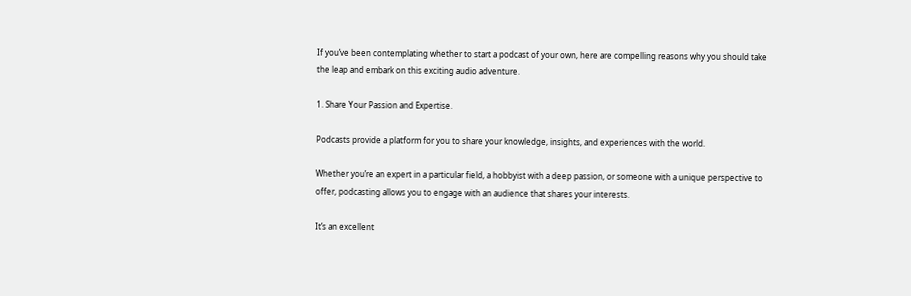If you’ve been contemplating whether to start a podcast of your own, here are compelling reasons why you should take the leap and embark on this exciting audio adventure.

1. Share Your Passion and Expertise.

Podcasts provide a platform for you to share your knowledge, insights, and experiences with the world.

Whether you’re an expert in a particular field, a hobbyist with a deep passion, or someone with a unique perspective to offer, podcasting allows you to engage with an audience that shares your interests.

It’s an excellent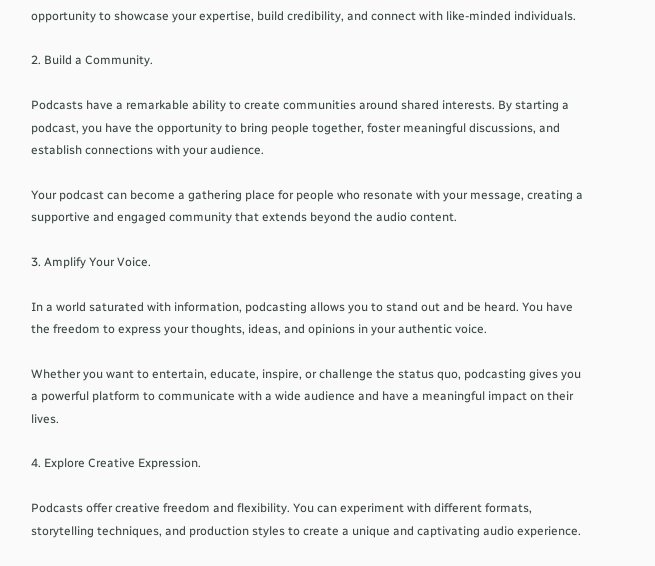opportunity to showcase your expertise, build credibility, and connect with like-minded individuals.

2. Build a Community.

Podcasts have a remarkable ability to create communities around shared interests. By starting a podcast, you have the opportunity to bring people together, foster meaningful discussions, and establish connections with your audience.

Your podcast can become a gathering place for people who resonate with your message, creating a supportive and engaged community that extends beyond the audio content.

3. Amplify Your Voice.

In a world saturated with information, podcasting allows you to stand out and be heard. You have the freedom to express your thoughts, ideas, and opinions in your authentic voice.

Whether you want to entertain, educate, inspire, or challenge the status quo, podcasting gives you a powerful platform to communicate with a wide audience and have a meaningful impact on their lives.

4. Explore Creative Expression.

Podcasts offer creative freedom and flexibility. You can experiment with different formats, storytelling techniques, and production styles to create a unique and captivating audio experience.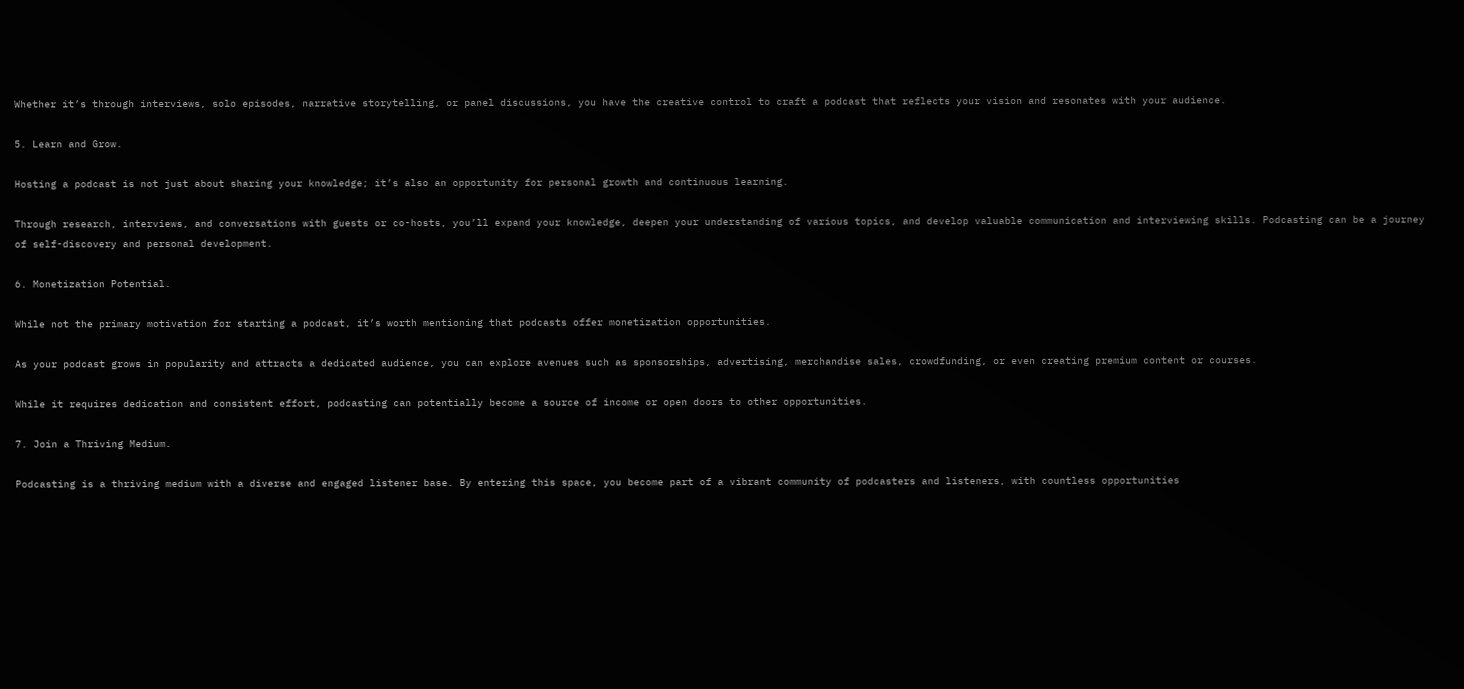Whether it’s through interviews, solo episodes, narrative storytelling, or panel discussions, you have the creative control to craft a podcast that reflects your vision and resonates with your audience.

5. Learn and Grow.

Hosting a podcast is not just about sharing your knowledge; it’s also an opportunity for personal growth and continuous learning.

Through research, interviews, and conversations with guests or co-hosts, you’ll expand your knowledge, deepen your understanding of various topics, and develop valuable communication and interviewing skills. Podcasting can be a journey of self-discovery and personal development.

6. Monetization Potential.

While not the primary motivation for starting a podcast, it’s worth mentioning that podcasts offer monetization opportunities.

As your podcast grows in popularity and attracts a dedicated audience, you can explore avenues such as sponsorships, advertising, merchandise sales, crowdfunding, or even creating premium content or courses.

While it requires dedication and consistent effort, podcasting can potentially become a source of income or open doors to other opportunities.

7. Join a Thriving Medium.

Podcasting is a thriving medium with a diverse and engaged listener base. By entering this space, you become part of a vibrant community of podcasters and listeners, with countless opportunities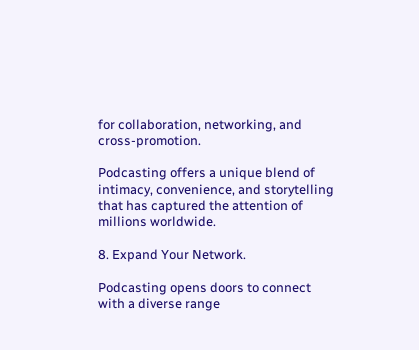for collaboration, networking, and cross-promotion.

Podcasting offers a unique blend of intimacy, convenience, and storytelling that has captured the attention of millions worldwide.

8. Expand Your Network.

Podcasting opens doors to connect with a diverse range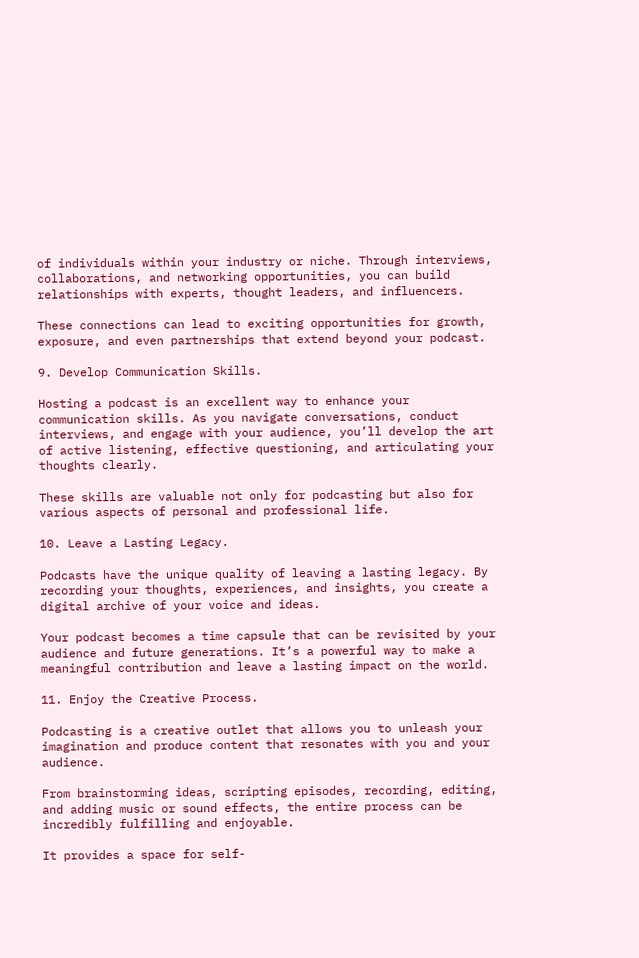of individuals within your industry or niche. Through interviews, collaborations, and networking opportunities, you can build relationships with experts, thought leaders, and influencers.

These connections can lead to exciting opportunities for growth, exposure, and even partnerships that extend beyond your podcast.

9. Develop Communication Skills.

Hosting a podcast is an excellent way to enhance your communication skills. As you navigate conversations, conduct interviews, and engage with your audience, you’ll develop the art of active listening, effective questioning, and articulating your thoughts clearly.

These skills are valuable not only for podcasting but also for various aspects of personal and professional life.

10. Leave a Lasting Legacy.

Podcasts have the unique quality of leaving a lasting legacy. By recording your thoughts, experiences, and insights, you create a digital archive of your voice and ideas.

Your podcast becomes a time capsule that can be revisited by your audience and future generations. It’s a powerful way to make a meaningful contribution and leave a lasting impact on the world.

11. Enjoy the Creative Process.

Podcasting is a creative outlet that allows you to unleash your imagination and produce content that resonates with you and your audience.

From brainstorming ideas, scripting episodes, recording, editing, and adding music or sound effects, the entire process can be incredibly fulfilling and enjoyable.

It provides a space for self-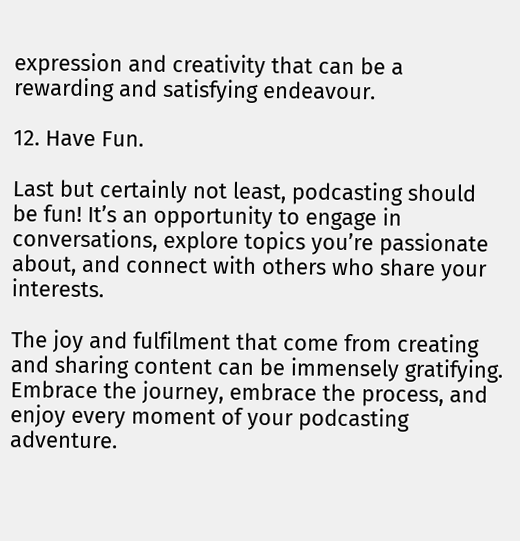expression and creativity that can be a rewarding and satisfying endeavour.

12. Have Fun.

Last but certainly not least, podcasting should be fun! It’s an opportunity to engage in conversations, explore topics you’re passionate about, and connect with others who share your interests.

The joy and fulfilment that come from creating and sharing content can be immensely gratifying. Embrace the journey, embrace the process, and enjoy every moment of your podcasting adventure.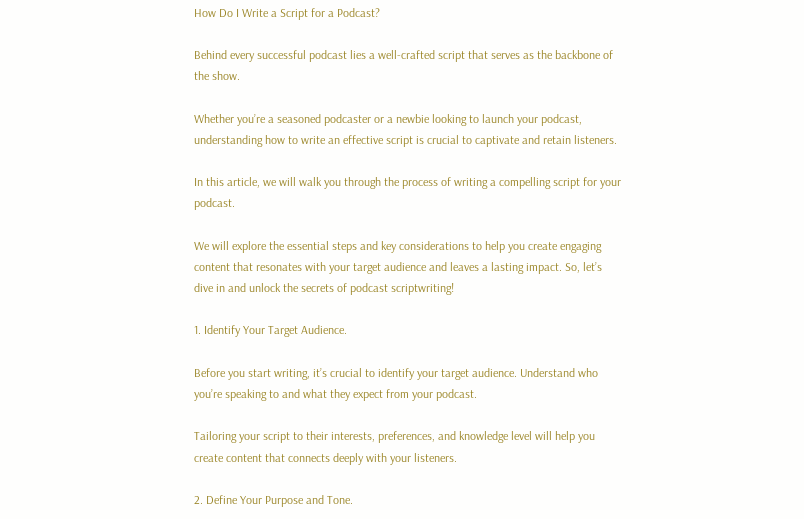How Do I Write a Script for a Podcast?

Behind every successful podcast lies a well-crafted script that serves as the backbone of the show.

Whether you’re a seasoned podcaster or a newbie looking to launch your podcast, understanding how to write an effective script is crucial to captivate and retain listeners.

In this article, we will walk you through the process of writing a compelling script for your podcast.

We will explore the essential steps and key considerations to help you create engaging content that resonates with your target audience and leaves a lasting impact. So, let’s dive in and unlock the secrets of podcast scriptwriting!

1. Identify Your Target Audience.

Before you start writing, it’s crucial to identify your target audience. Understand who you’re speaking to and what they expect from your podcast.

Tailoring your script to their interests, preferences, and knowledge level will help you create content that connects deeply with your listeners.

2. Define Your Purpose and Tone.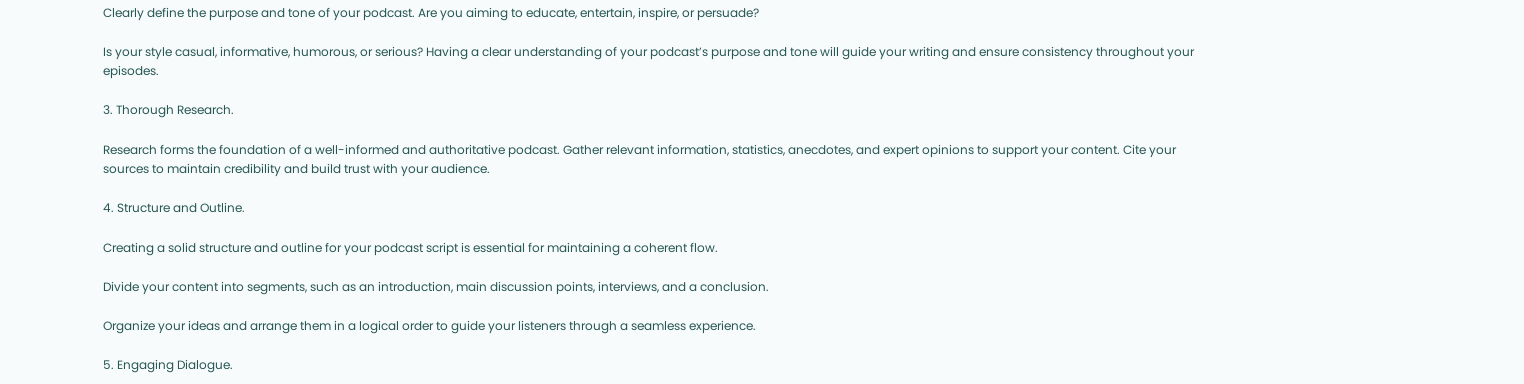Clearly define the purpose and tone of your podcast. Are you aiming to educate, entertain, inspire, or persuade?

Is your style casual, informative, humorous, or serious? Having a clear understanding of your podcast’s purpose and tone will guide your writing and ensure consistency throughout your episodes.

3. Thorough Research.

Research forms the foundation of a well-informed and authoritative podcast. Gather relevant information, statistics, anecdotes, and expert opinions to support your content. Cite your sources to maintain credibility and build trust with your audience.

4. Structure and Outline.

Creating a solid structure and outline for your podcast script is essential for maintaining a coherent flow.

Divide your content into segments, such as an introduction, main discussion points, interviews, and a conclusion.

Organize your ideas and arrange them in a logical order to guide your listeners through a seamless experience.

5. Engaging Dialogue.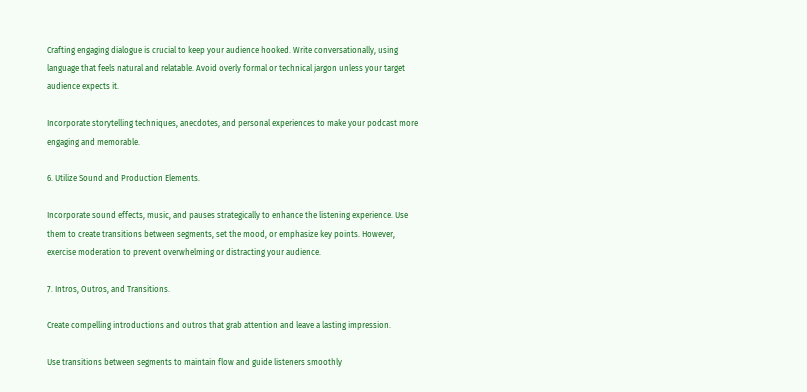Crafting engaging dialogue is crucial to keep your audience hooked. Write conversationally, using language that feels natural and relatable. Avoid overly formal or technical jargon unless your target audience expects it.

Incorporate storytelling techniques, anecdotes, and personal experiences to make your podcast more engaging and memorable.

6. Utilize Sound and Production Elements.

Incorporate sound effects, music, and pauses strategically to enhance the listening experience. Use them to create transitions between segments, set the mood, or emphasize key points. However, exercise moderation to prevent overwhelming or distracting your audience.

7. Intros, Outros, and Transitions.

Create compelling introductions and outros that grab attention and leave a lasting impression.

Use transitions between segments to maintain flow and guide listeners smoothly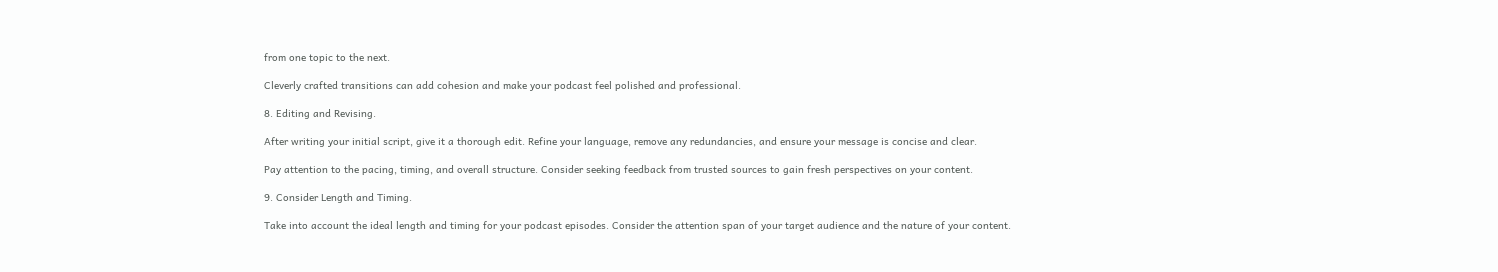from one topic to the next.

Cleverly crafted transitions can add cohesion and make your podcast feel polished and professional.

8. Editing and Revising.

After writing your initial script, give it a thorough edit. Refine your language, remove any redundancies, and ensure your message is concise and clear.

Pay attention to the pacing, timing, and overall structure. Consider seeking feedback from trusted sources to gain fresh perspectives on your content.

9. Consider Length and Timing.

Take into account the ideal length and timing for your podcast episodes. Consider the attention span of your target audience and the nature of your content.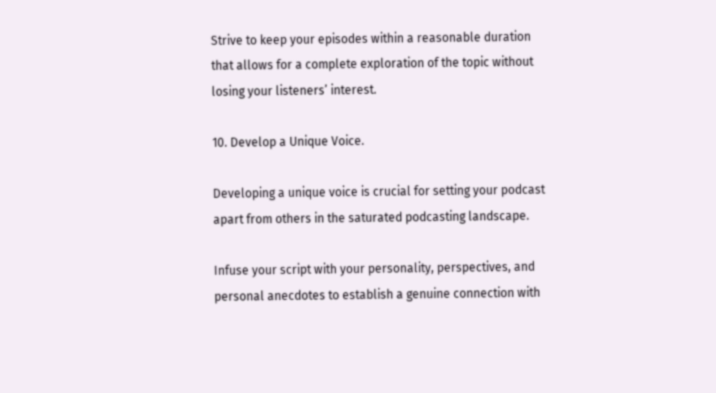Strive to keep your episodes within a reasonable duration that allows for a complete exploration of the topic without losing your listeners’ interest.

10. Develop a Unique Voice.

Developing a unique voice is crucial for setting your podcast apart from others in the saturated podcasting landscape.

Infuse your script with your personality, perspectives, and personal anecdotes to establish a genuine connection with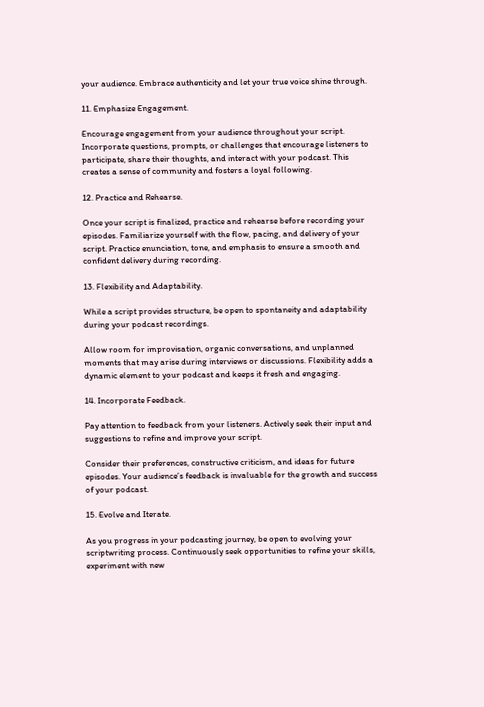your audience. Embrace authenticity and let your true voice shine through.

11. Emphasize Engagement.

Encourage engagement from your audience throughout your script. Incorporate questions, prompts, or challenges that encourage listeners to participate, share their thoughts, and interact with your podcast. This creates a sense of community and fosters a loyal following.

12. Practice and Rehearse.

Once your script is finalized, practice and rehearse before recording your episodes. Familiarize yourself with the flow, pacing, and delivery of your script. Practice enunciation, tone, and emphasis to ensure a smooth and confident delivery during recording.

13. Flexibility and Adaptability.

While a script provides structure, be open to spontaneity and adaptability during your podcast recordings.

Allow room for improvisation, organic conversations, and unplanned moments that may arise during interviews or discussions. Flexibility adds a dynamic element to your podcast and keeps it fresh and engaging.

14. Incorporate Feedback.

Pay attention to feedback from your listeners. Actively seek their input and suggestions to refine and improve your script.

Consider their preferences, constructive criticism, and ideas for future episodes. Your audience’s feedback is invaluable for the growth and success of your podcast.

15. Evolve and Iterate.

As you progress in your podcasting journey, be open to evolving your scriptwriting process. Continuously seek opportunities to refine your skills, experiment with new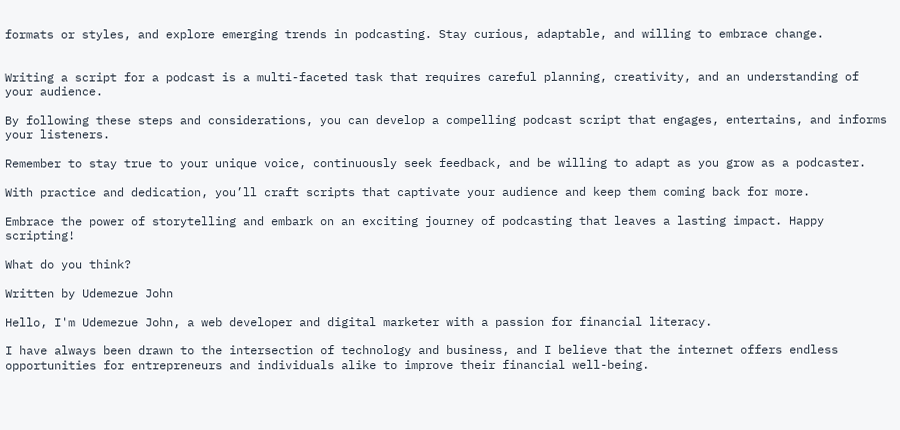formats or styles, and explore emerging trends in podcasting. Stay curious, adaptable, and willing to embrace change.


Writing a script for a podcast is a multi-faceted task that requires careful planning, creativity, and an understanding of your audience.

By following these steps and considerations, you can develop a compelling podcast script that engages, entertains, and informs your listeners.

Remember to stay true to your unique voice, continuously seek feedback, and be willing to adapt as you grow as a podcaster.

With practice and dedication, you’ll craft scripts that captivate your audience and keep them coming back for more.

Embrace the power of storytelling and embark on an exciting journey of podcasting that leaves a lasting impact. Happy scripting!

What do you think?

Written by Udemezue John

Hello, I'm Udemezue John, a web developer and digital marketer with a passion for financial literacy.

I have always been drawn to the intersection of technology and business, and I believe that the internet offers endless opportunities for entrepreneurs and individuals alike to improve their financial well-being.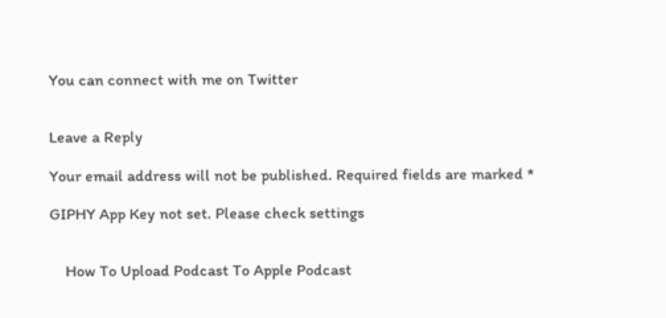You can connect with me on Twitter


Leave a Reply

Your email address will not be published. Required fields are marked *

GIPHY App Key not set. Please check settings


    How To Upload Podcast To Apple Podcast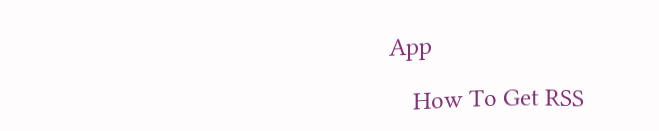App

    How To Get RSS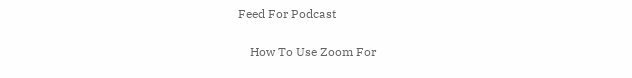Feed For Podcast

    How To Use Zoom For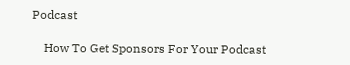Podcast

    How To Get Sponsors For Your Podcast